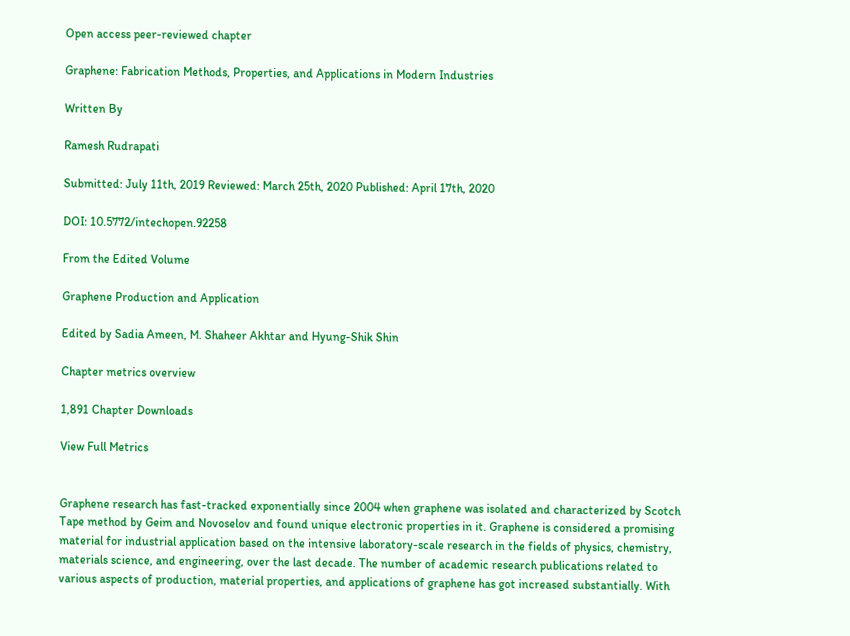Open access peer-reviewed chapter

Graphene: Fabrication Methods, Properties, and Applications in Modern Industries

Written By

Ramesh Rudrapati

Submitted: July 11th, 2019 Reviewed: March 25th, 2020 Published: April 17th, 2020

DOI: 10.5772/intechopen.92258

From the Edited Volume

Graphene Production and Application

Edited by Sadia Ameen, M. Shaheer Akhtar and Hyung-Shik Shin

Chapter metrics overview

1,891 Chapter Downloads

View Full Metrics


Graphene research has fast-tracked exponentially since 2004 when graphene was isolated and characterized by Scotch Tape method by Geim and Novoselov and found unique electronic properties in it. Graphene is considered a promising material for industrial application based on the intensive laboratory-scale research in the fields of physics, chemistry, materials science, and engineering, over the last decade. The number of academic research publications related to various aspects of production, material properties, and applications of graphene has got increased substantially. With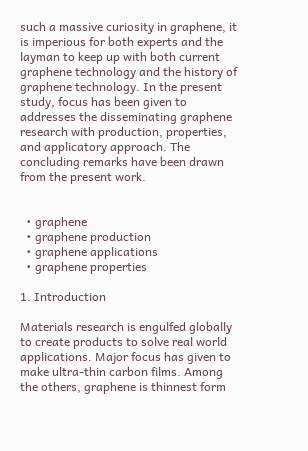such a massive curiosity in graphene, it is imperious for both experts and the layman to keep up with both current graphene technology and the history of graphene technology. In the present study, focus has been given to addresses the disseminating graphene research with production, properties, and applicatory approach. The concluding remarks have been drawn from the present work.


  • graphene
  • graphene production
  • graphene applications
  • graphene properties

1. Introduction

Materials research is engulfed globally to create products to solve real world applications. Major focus has given to make ultra-thin carbon films. Among the others, graphene is thinnest form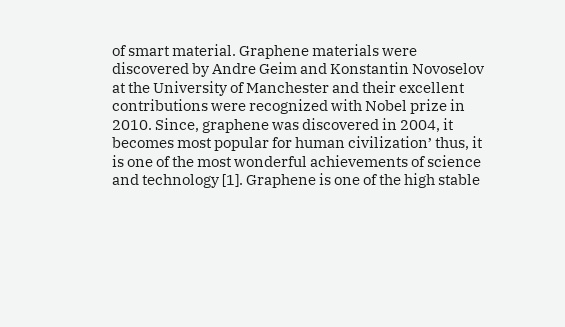of smart material. Graphene materials were discovered by Andre Geim and Konstantin Novoselov at the University of Manchester and their excellent contributions were recognized with Nobel prize in 2010. Since, graphene was discovered in 2004, it becomes most popular for human civilization’ thus, it is one of the most wonderful achievements of science and technology [1]. Graphene is one of the high stable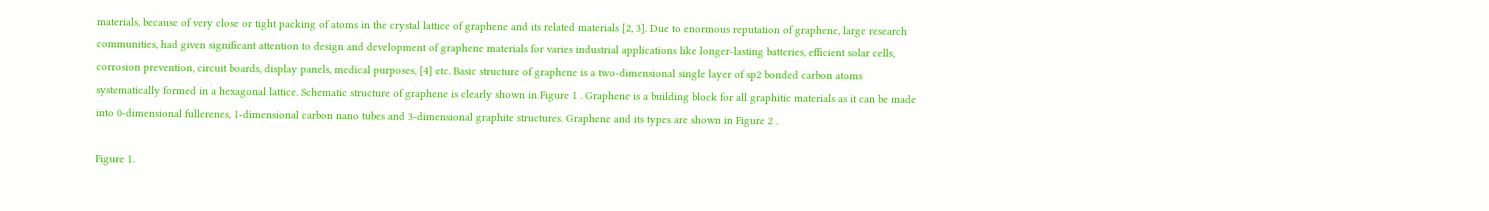materials, because of very close or tight packing of atoms in the crystal lattice of graphene and its related materials [2, 3]. Due to enormous reputation of graphene, large research communities, had given significant attention to design and development of graphene materials for varies industrial applications like longer-lasting batteries, efficient solar cells, corrosion prevention, circuit boards, display panels, medical purposes, [4] etc. Basic structure of graphene is a two-dimensional single layer of sp2 bonded carbon atoms systematically formed in a hexagonal lattice. Schematic structure of graphene is clearly shown in Figure 1 . Graphene is a building block for all graphitic materials as it can be made into 0-dimensional fullerenes, 1-dimensional carbon nano tubes and 3-dimensional graphite structures. Graphene and its types are shown in Figure 2 .

Figure 1.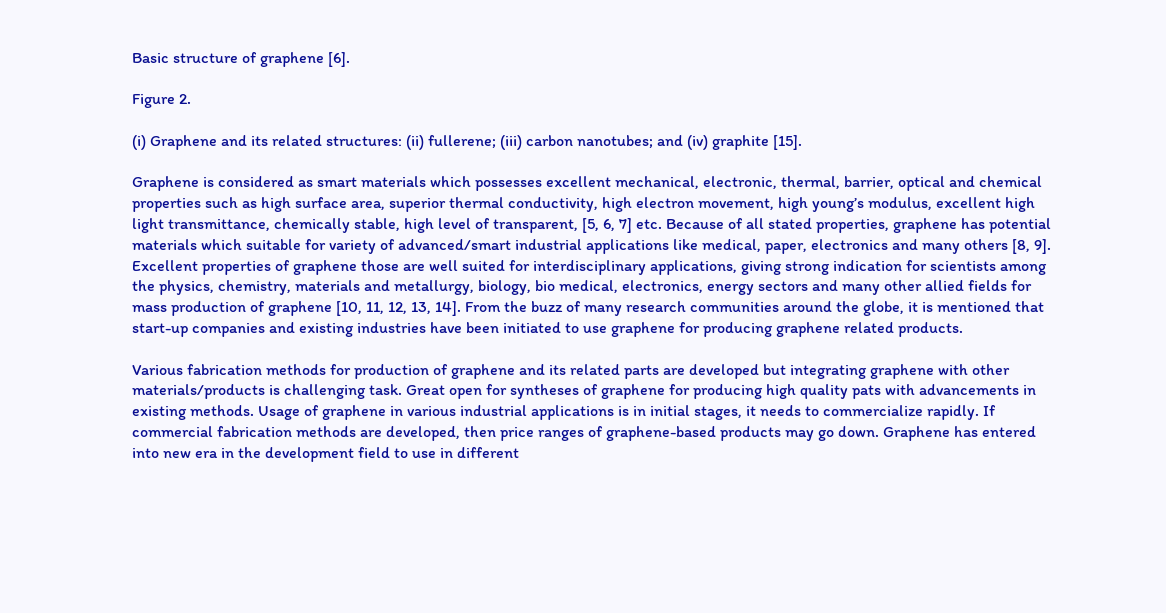Basic structure of graphene [6].

Figure 2.

(i) Graphene and its related structures: (ii) fullerene; (iii) carbon nanotubes; and (iv) graphite [15].

Graphene is considered as smart materials which possesses excellent mechanical, electronic, thermal, barrier, optical and chemical properties such as high surface area, superior thermal conductivity, high electron movement, high young’s modulus, excellent high light transmittance, chemically stable, high level of transparent, [5, 6, 7] etc. Because of all stated properties, graphene has potential materials which suitable for variety of advanced/smart industrial applications like medical, paper, electronics and many others [8, 9]. Excellent properties of graphene those are well suited for interdisciplinary applications, giving strong indication for scientists among the physics, chemistry, materials and metallurgy, biology, bio medical, electronics, energy sectors and many other allied fields for mass production of graphene [10, 11, 12, 13, 14]. From the buzz of many research communities around the globe, it is mentioned that start-up companies and existing industries have been initiated to use graphene for producing graphene related products.

Various fabrication methods for production of graphene and its related parts are developed but integrating graphene with other materials/products is challenging task. Great open for syntheses of graphene for producing high quality pats with advancements in existing methods. Usage of graphene in various industrial applications is in initial stages, it needs to commercialize rapidly. If commercial fabrication methods are developed, then price ranges of graphene-based products may go down. Graphene has entered into new era in the development field to use in different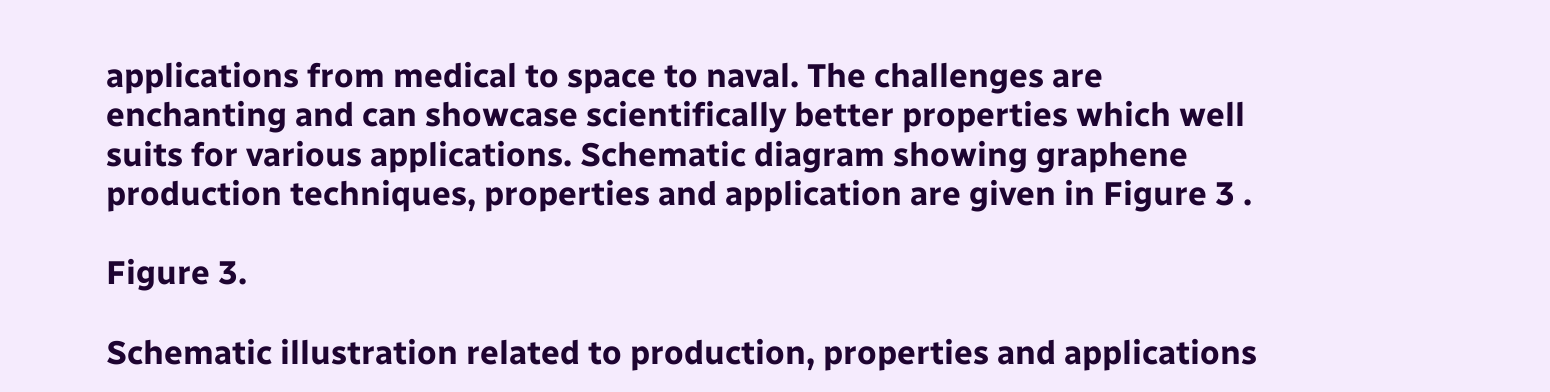applications from medical to space to naval. The challenges are enchanting and can showcase scientifically better properties which well suits for various applications. Schematic diagram showing graphene production techniques, properties and application are given in Figure 3 .

Figure 3.

Schematic illustration related to production, properties and applications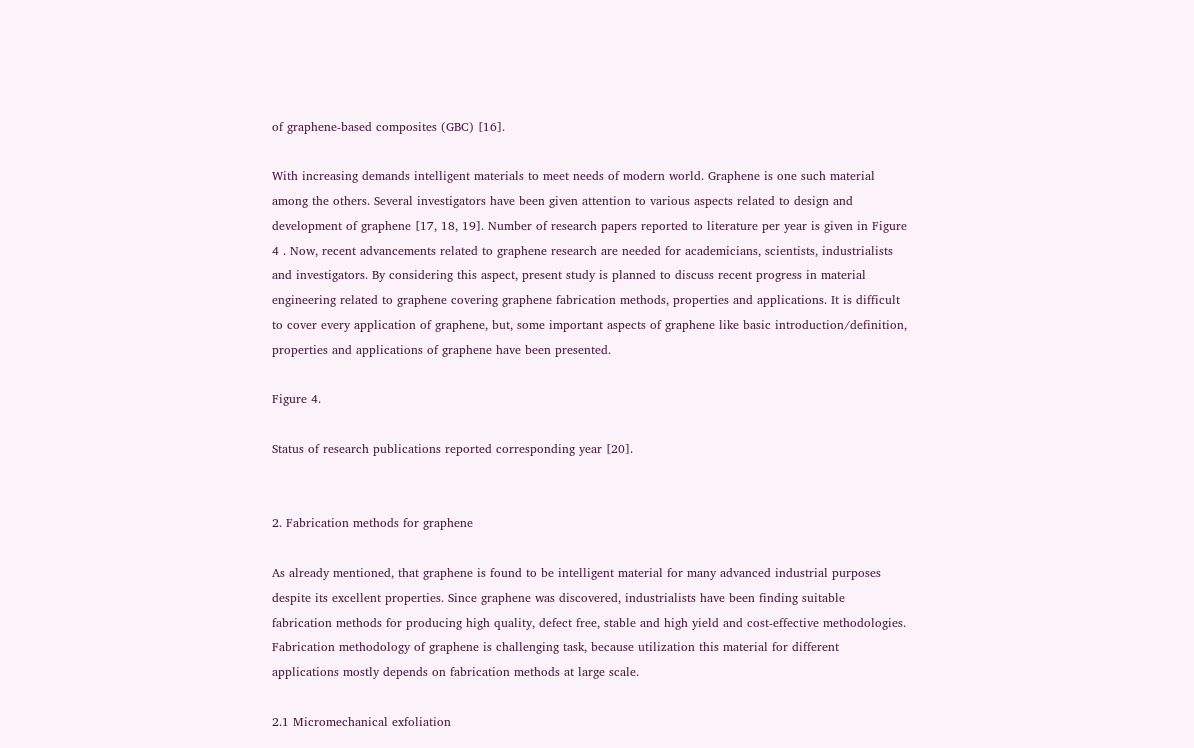of graphene-based composites (GBC) [16].

With increasing demands intelligent materials to meet needs of modern world. Graphene is one such material among the others. Several investigators have been given attention to various aspects related to design and development of graphene [17, 18, 19]. Number of research papers reported to literature per year is given in Figure 4 . Now, recent advancements related to graphene research are needed for academicians, scientists, industrialists and investigators. By considering this aspect, present study is planned to discuss recent progress in material engineering related to graphene covering graphene fabrication methods, properties and applications. It is difficult to cover every application of graphene, but, some important aspects of graphene like basic introduction/definition, properties and applications of graphene have been presented.

Figure 4.

Status of research publications reported corresponding year [20].


2. Fabrication methods for graphene

As already mentioned, that graphene is found to be intelligent material for many advanced industrial purposes despite its excellent properties. Since graphene was discovered, industrialists have been finding suitable fabrication methods for producing high quality, defect free, stable and high yield and cost-effective methodologies. Fabrication methodology of graphene is challenging task, because utilization this material for different applications mostly depends on fabrication methods at large scale.

2.1 Micromechanical exfoliation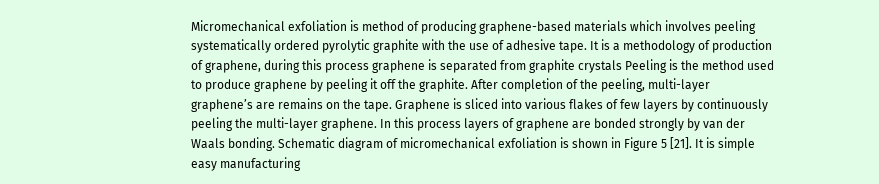Micromechanical exfoliation is method of producing graphene-based materials which involves peeling systematically ordered pyrolytic graphite with the use of adhesive tape. It is a methodology of production of graphene, during this process graphene is separated from graphite crystals Peeling is the method used to produce graphene by peeling it off the graphite. After completion of the peeling, multi-layer graphene’s are remains on the tape. Graphene is sliced into various flakes of few layers by continuously peeling the multi-layer graphene. In this process layers of graphene are bonded strongly by van der Waals bonding. Schematic diagram of micromechanical exfoliation is shown in Figure 5 [21]. It is simple easy manufacturing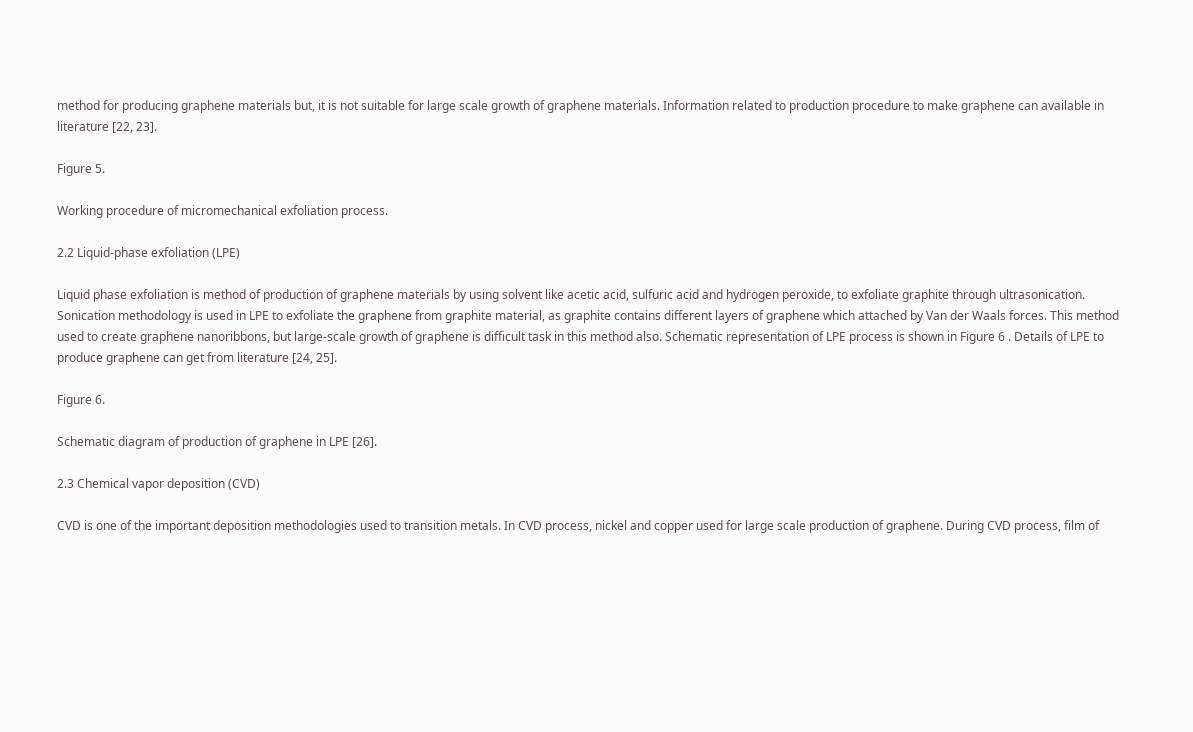method for producing graphene materials but, it is not suitable for large scale growth of graphene materials. Information related to production procedure to make graphene can available in literature [22, 23].

Figure 5.

Working procedure of micromechanical exfoliation process.

2.2 Liquid-phase exfoliation (LPE)

Liquid phase exfoliation is method of production of graphene materials by using solvent like acetic acid, sulfuric acid and hydrogen peroxide, to exfoliate graphite through ultrasonication. Sonication methodology is used in LPE to exfoliate the graphene from graphite material, as graphite contains different layers of graphene which attached by Van der Waals forces. This method used to create graphene nanoribbons, but large-scale growth of graphene is difficult task in this method also. Schematic representation of LPE process is shown in Figure 6 . Details of LPE to produce graphene can get from literature [24, 25].

Figure 6.

Schematic diagram of production of graphene in LPE [26].

2.3 Chemical vapor deposition (CVD)

CVD is one of the important deposition methodologies used to transition metals. In CVD process, nickel and copper used for large scale production of graphene. During CVD process, film of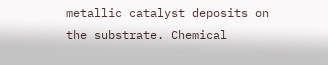metallic catalyst deposits on the substrate. Chemical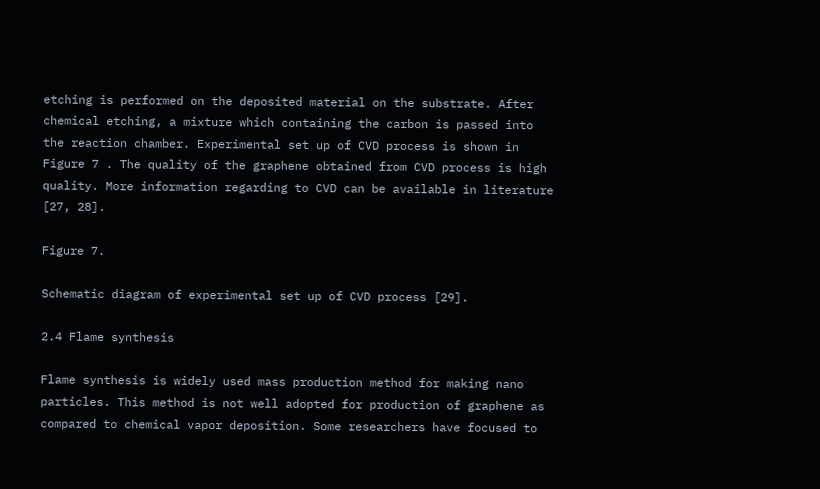etching is performed on the deposited material on the substrate. After chemical etching, a mixture which containing the carbon is passed into the reaction chamber. Experimental set up of CVD process is shown in Figure 7 . The quality of the graphene obtained from CVD process is high quality. More information regarding to CVD can be available in literature [27, 28].

Figure 7.

Schematic diagram of experimental set up of CVD process [29].

2.4 Flame synthesis

Flame synthesis is widely used mass production method for making nano particles. This method is not well adopted for production of graphene as compared to chemical vapor deposition. Some researchers have focused to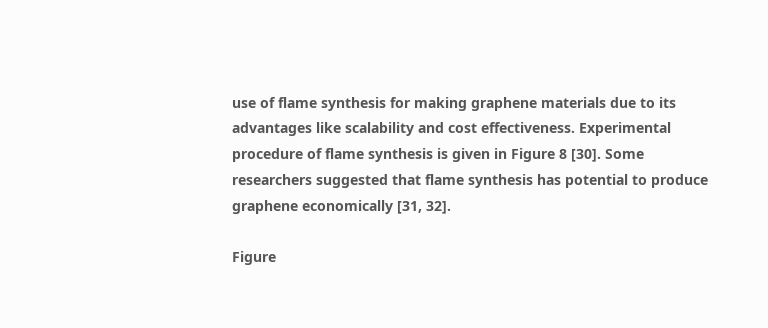use of flame synthesis for making graphene materials due to its advantages like scalability and cost effectiveness. Experimental procedure of flame synthesis is given in Figure 8 [30]. Some researchers suggested that flame synthesis has potential to produce graphene economically [31, 32].

Figure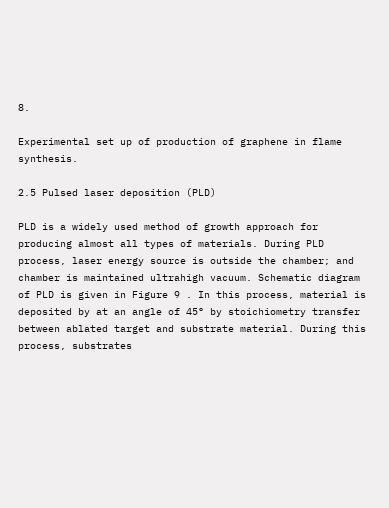8.

Experimental set up of production of graphene in flame synthesis.

2.5 Pulsed laser deposition (PLD)

PLD is a widely used method of growth approach for producing almost all types of materials. During PLD process, laser energy source is outside the chamber; and chamber is maintained ultrahigh vacuum. Schematic diagram of PLD is given in Figure 9 . In this process, material is deposited by at an angle of 45° by stoichiometry transfer between ablated target and substrate material. During this process, substrates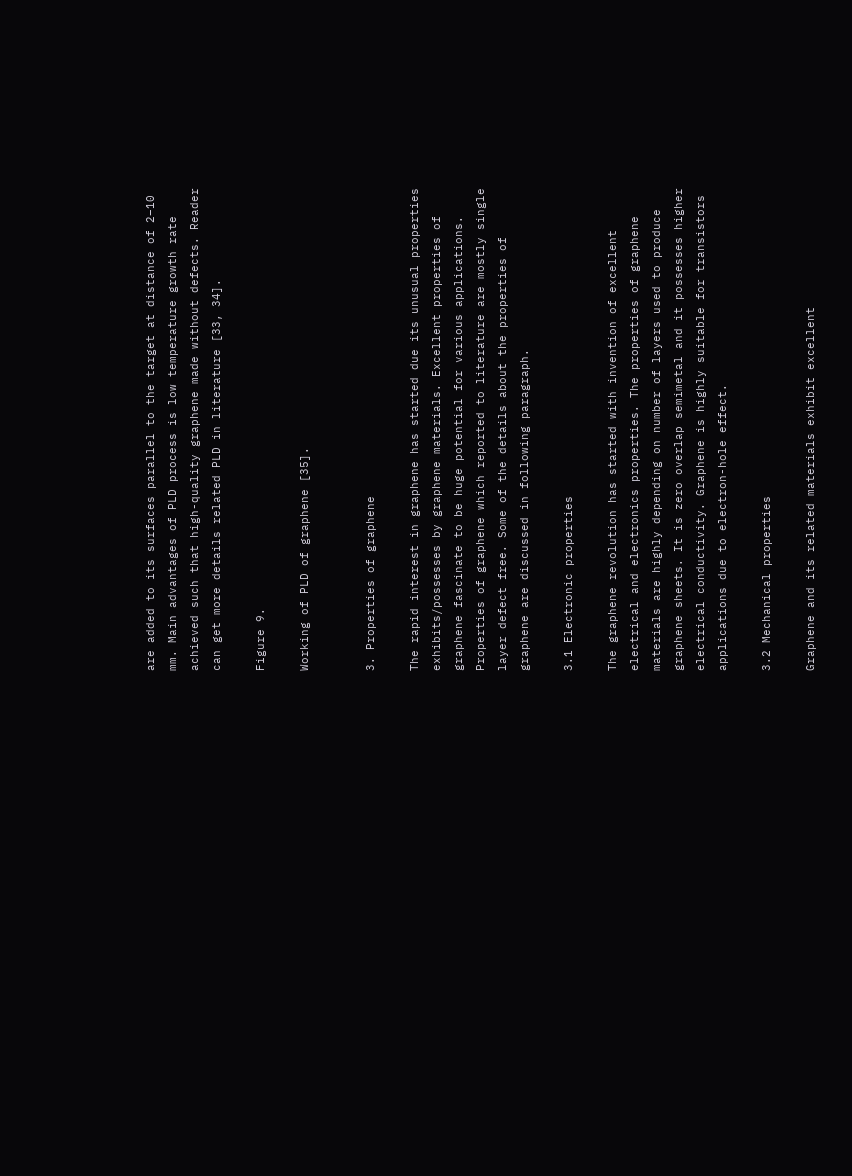are added to its surfaces parallel to the target at distance of 2–10 mm. Main advantages of PLD process is low temperature growth rate achieved such that high-quality graphene made without defects. Reader can get more details related PLD in literature [33, 34].

Figure 9.

Working of PLD of graphene [35].


3. Properties of graphene

The rapid interest in graphene has started due its unusual properties exhibits/possesses by graphene materials. Excellent properties of graphene fascinate to be huge potential for various applications. Properties of graphene which reported to literature are mostly single layer defect free. Some of the details about the properties of graphene are discussed in following paragraph.

3.1 Electronic properties

The graphene revolution has started with invention of excellent electrical and electronics properties. The properties of graphene materials are highly depending on number of layers used to produce graphene sheets. It is zero overlap semimetal and it possesses higher electrical conductivity. Graphene is highly suitable for transistors applications due to electron-hole effect.

3.2 Mechanical properties

Graphene and its related materials exhibit excellent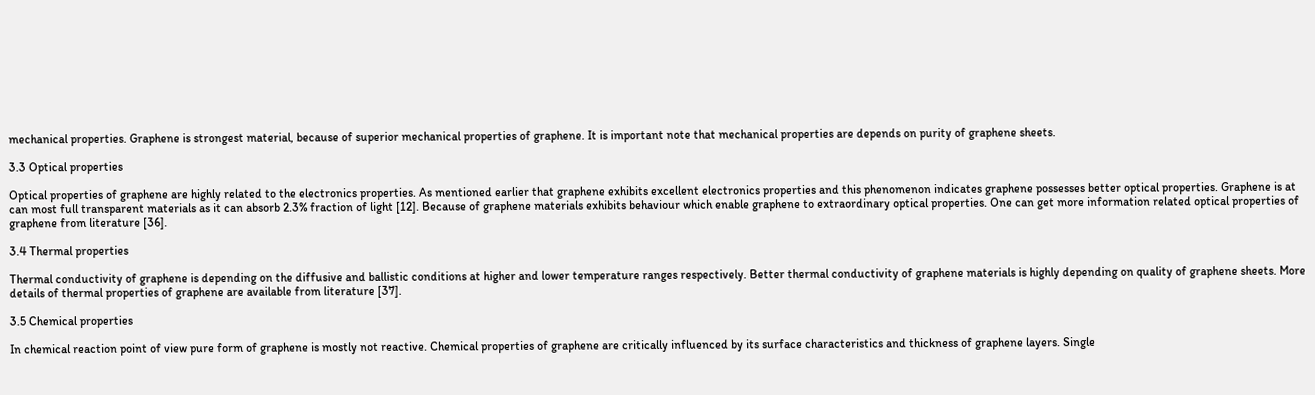mechanical properties. Graphene is strongest material, because of superior mechanical properties of graphene. It is important note that mechanical properties are depends on purity of graphene sheets.

3.3 Optical properties

Optical properties of graphene are highly related to the electronics properties. As mentioned earlier that graphene exhibits excellent electronics properties and this phenomenon indicates graphene possesses better optical properties. Graphene is at can most full transparent materials as it can absorb 2.3% fraction of light [12]. Because of graphene materials exhibits behaviour which enable graphene to extraordinary optical properties. One can get more information related optical properties of graphene from literature [36].

3.4 Thermal properties

Thermal conductivity of graphene is depending on the diffusive and ballistic conditions at higher and lower temperature ranges respectively. Better thermal conductivity of graphene materials is highly depending on quality of graphene sheets. More details of thermal properties of graphene are available from literature [37].

3.5 Chemical properties

In chemical reaction point of view pure form of graphene is mostly not reactive. Chemical properties of graphene are critically influenced by its surface characteristics and thickness of graphene layers. Single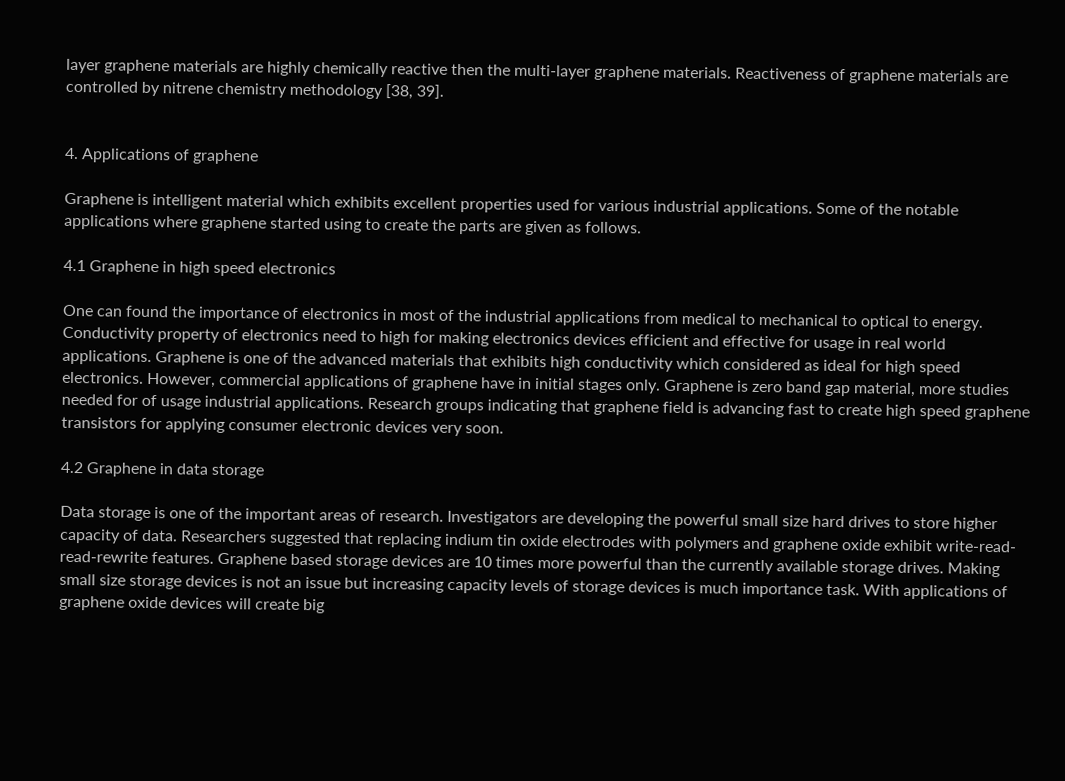layer graphene materials are highly chemically reactive then the multi-layer graphene materials. Reactiveness of graphene materials are controlled by nitrene chemistry methodology [38, 39].


4. Applications of graphene

Graphene is intelligent material which exhibits excellent properties used for various industrial applications. Some of the notable applications where graphene started using to create the parts are given as follows.

4.1 Graphene in high speed electronics

One can found the importance of electronics in most of the industrial applications from medical to mechanical to optical to energy. Conductivity property of electronics need to high for making electronics devices efficient and effective for usage in real world applications. Graphene is one of the advanced materials that exhibits high conductivity which considered as ideal for high speed electronics. However, commercial applications of graphene have in initial stages only. Graphene is zero band gap material, more studies needed for of usage industrial applications. Research groups indicating that graphene field is advancing fast to create high speed graphene transistors for applying consumer electronic devices very soon.

4.2 Graphene in data storage

Data storage is one of the important areas of research. Investigators are developing the powerful small size hard drives to store higher capacity of data. Researchers suggested that replacing indium tin oxide electrodes with polymers and graphene oxide exhibit write-read-read-rewrite features. Graphene based storage devices are 10 times more powerful than the currently available storage drives. Making small size storage devices is not an issue but increasing capacity levels of storage devices is much importance task. With applications of graphene oxide devices will create big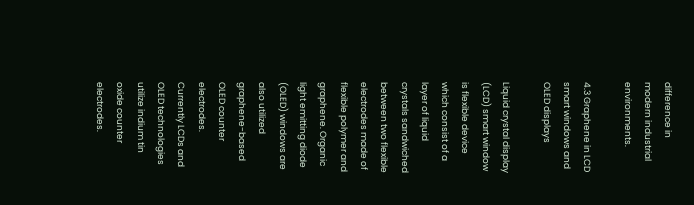difference in modern industrial environments.

4.3 Graphene in LCD smart windows and OLED displays

Liquid crystal display (LCD) smart window is flexible device which consist of a layer of liquid crystals sandwiched between two flexible electrodes made of flexible polymer and graphene. Organic light emitting diode (OLED) windows are also utilized graphene-based OLED counter electrodes. Currently LCDs and OLED technologies utilize indium tin oxide counter electrodes.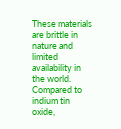These materials are brittle in nature and limited availability in the world. Compared to indium tin oxide,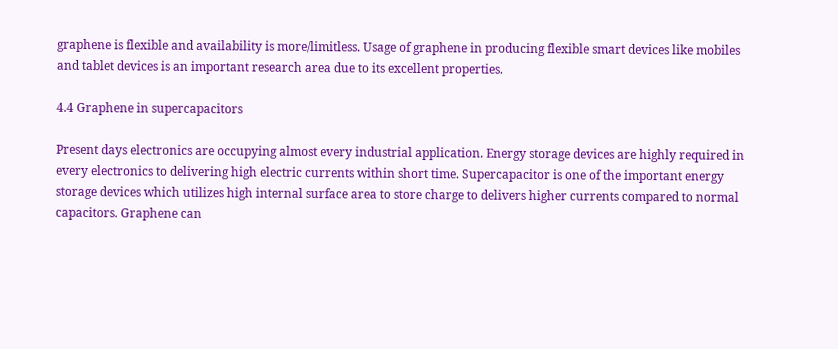graphene is flexible and availability is more/limitless. Usage of graphene in producing flexible smart devices like mobiles and tablet devices is an important research area due to its excellent properties.

4.4 Graphene in supercapacitors

Present days electronics are occupying almost every industrial application. Energy storage devices are highly required in every electronics to delivering high electric currents within short time. Supercapacitor is one of the important energy storage devices which utilizes high internal surface area to store charge to delivers higher currents compared to normal capacitors. Graphene can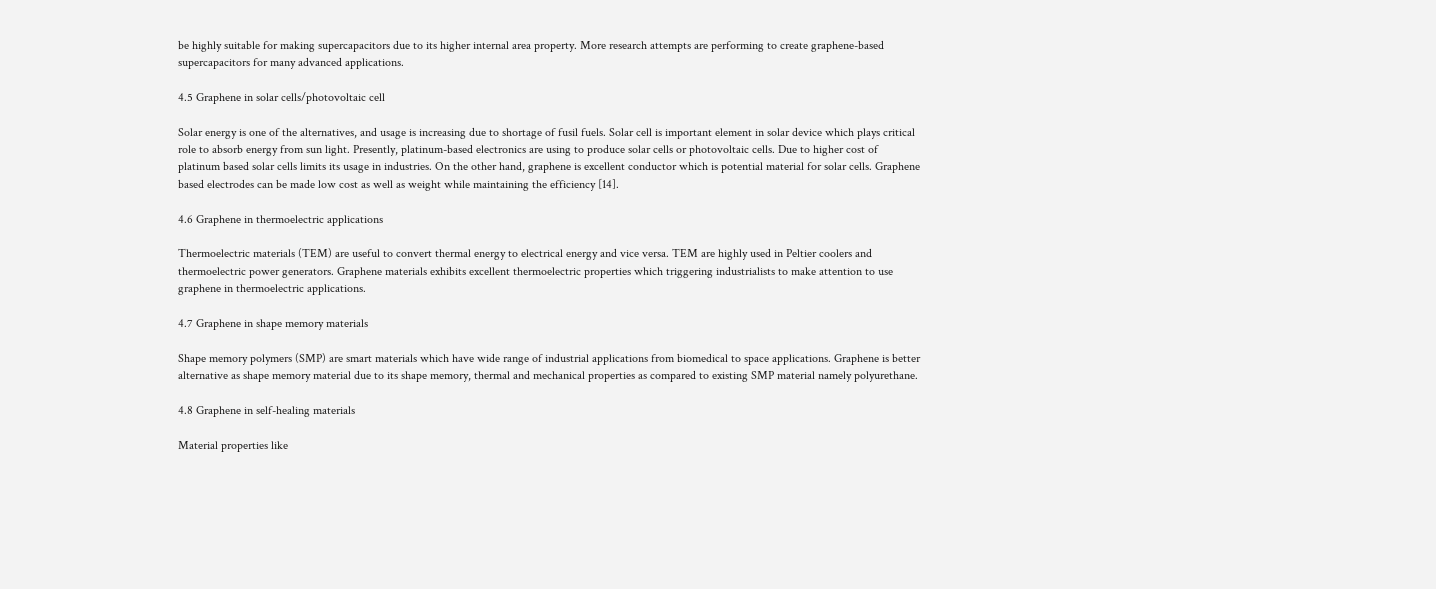be highly suitable for making supercapacitors due to its higher internal area property. More research attempts are performing to create graphene-based supercapacitors for many advanced applications.

4.5 Graphene in solar cells/photovoltaic cell

Solar energy is one of the alternatives, and usage is increasing due to shortage of fusil fuels. Solar cell is important element in solar device which plays critical role to absorb energy from sun light. Presently, platinum-based electronics are using to produce solar cells or photovoltaic cells. Due to higher cost of platinum based solar cells limits its usage in industries. On the other hand, graphene is excellent conductor which is potential material for solar cells. Graphene based electrodes can be made low cost as well as weight while maintaining the efficiency [14].

4.6 Graphene in thermoelectric applications

Thermoelectric materials (TEM) are useful to convert thermal energy to electrical energy and vice versa. TEM are highly used in Peltier coolers and thermoelectric power generators. Graphene materials exhibits excellent thermoelectric properties which triggering industrialists to make attention to use graphene in thermoelectric applications.

4.7 Graphene in shape memory materials

Shape memory polymers (SMP) are smart materials which have wide range of industrial applications from biomedical to space applications. Graphene is better alternative as shape memory material due to its shape memory, thermal and mechanical properties as compared to existing SMP material namely polyurethane.

4.8 Graphene in self-healing materials

Material properties like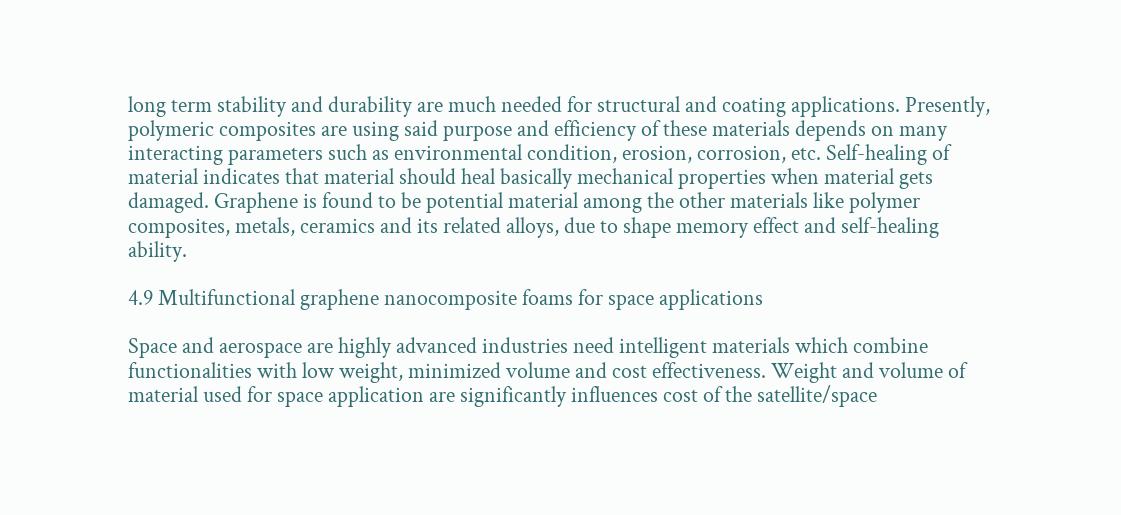long term stability and durability are much needed for structural and coating applications. Presently, polymeric composites are using said purpose and efficiency of these materials depends on many interacting parameters such as environmental condition, erosion, corrosion, etc. Self-healing of material indicates that material should heal basically mechanical properties when material gets damaged. Graphene is found to be potential material among the other materials like polymer composites, metals, ceramics and its related alloys, due to shape memory effect and self-healing ability.

4.9 Multifunctional graphene nanocomposite foams for space applications

Space and aerospace are highly advanced industries need intelligent materials which combine functionalities with low weight, minimized volume and cost effectiveness. Weight and volume of material used for space application are significantly influences cost of the satellite/space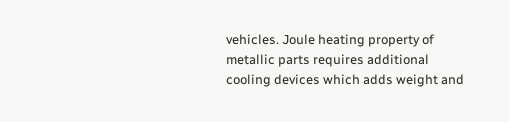vehicles. Joule heating property of metallic parts requires additional cooling devices which adds weight and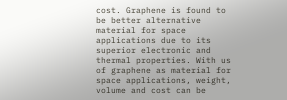cost. Graphene is found to be better alternative material for space applications due to its superior electronic and thermal properties. With us of graphene as material for space applications, weight, volume and cost can be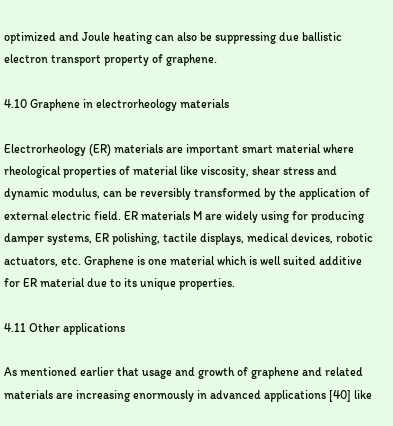optimized and Joule heating can also be suppressing due ballistic electron transport property of graphene.

4.10 Graphene in electrorheology materials

Electrorheology (ER) materials are important smart material where rheological properties of material like viscosity, shear stress and dynamic modulus, can be reversibly transformed by the application of external electric field. ER materials M are widely using for producing damper systems, ER polishing, tactile displays, medical devices, robotic actuators, etc. Graphene is one material which is well suited additive for ER material due to its unique properties.

4.11 Other applications

As mentioned earlier that usage and growth of graphene and related materials are increasing enormously in advanced applications [40] like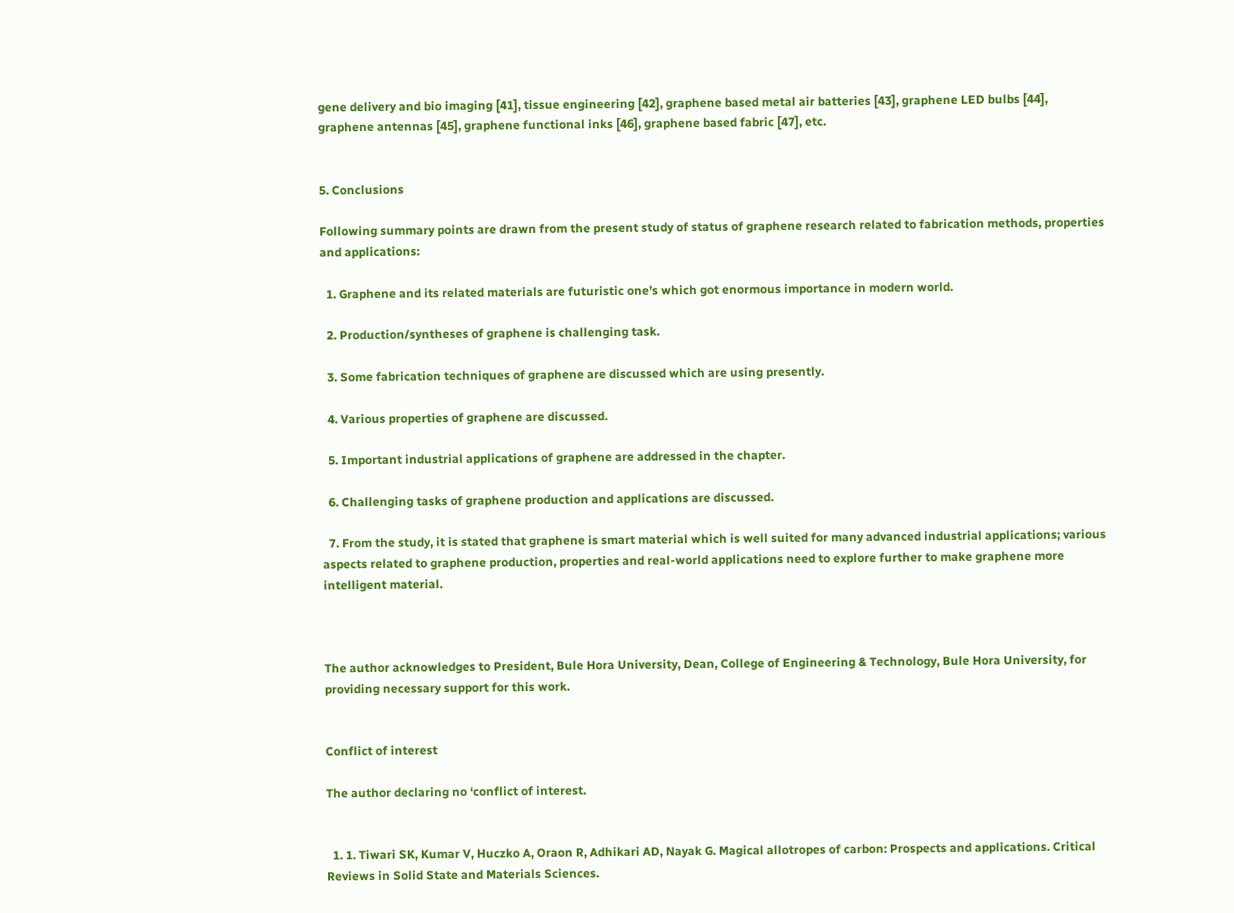gene delivery and bio imaging [41], tissue engineering [42], graphene based metal air batteries [43], graphene LED bulbs [44], graphene antennas [45], graphene functional inks [46], graphene based fabric [47], etc.


5. Conclusions

Following summary points are drawn from the present study of status of graphene research related to fabrication methods, properties and applications:

  1. Graphene and its related materials are futuristic one’s which got enormous importance in modern world.

  2. Production/syntheses of graphene is challenging task.

  3. Some fabrication techniques of graphene are discussed which are using presently.

  4. Various properties of graphene are discussed.

  5. Important industrial applications of graphene are addressed in the chapter.

  6. Challenging tasks of graphene production and applications are discussed.

  7. From the study, it is stated that graphene is smart material which is well suited for many advanced industrial applications; various aspects related to graphene production, properties and real-world applications need to explore further to make graphene more intelligent material.



The author acknowledges to President, Bule Hora University, Dean, College of Engineering & Technology, Bule Hora University, for providing necessary support for this work.


Conflict of interest

The author declaring no ‘conflict of interest.


  1. 1. Tiwari SK, Kumar V, Huczko A, Oraon R, Adhikari AD, Nayak G. Magical allotropes of carbon: Prospects and applications. Critical Reviews in Solid State and Materials Sciences.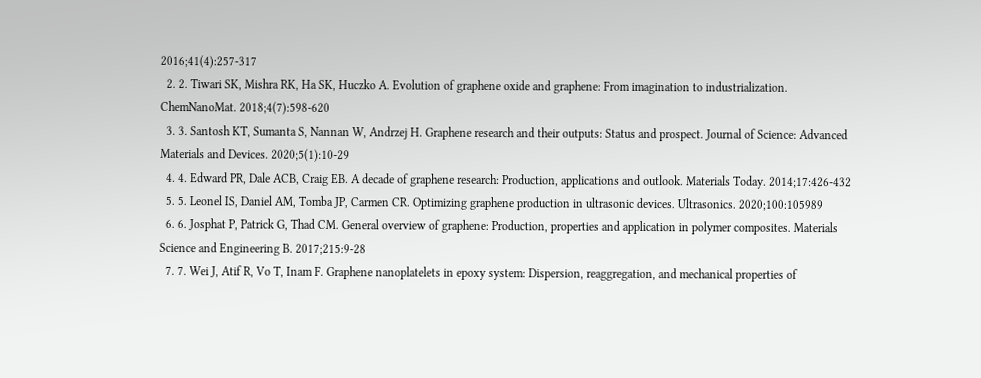2016;41(4):257-317
  2. 2. Tiwari SK, Mishra RK, Ha SK, Huczko A. Evolution of graphene oxide and graphene: From imagination to industrialization. ChemNanoMat. 2018;4(7):598-620
  3. 3. Santosh KT, Sumanta S, Nannan W, Andrzej H. Graphene research and their outputs: Status and prospect. Journal of Science: Advanced Materials and Devices. 2020;5(1):10-29
  4. 4. Edward PR, Dale ACB, Craig EB. A decade of graphene research: Production, applications and outlook. Materials Today. 2014;17:426-432
  5. 5. Leonel IS, Daniel AM, Tomba JP, Carmen CR. Optimizing graphene production in ultrasonic devices. Ultrasonics. 2020;100:105989
  6. 6. Josphat P, Patrick G, Thad CM. General overview of graphene: Production, properties and application in polymer composites. Materials Science and Engineering B. 2017;215:9-28
  7. 7. Wei J, Atif R, Vo T, Inam F. Graphene nanoplatelets in epoxy system: Dispersion, reaggregation, and mechanical properties of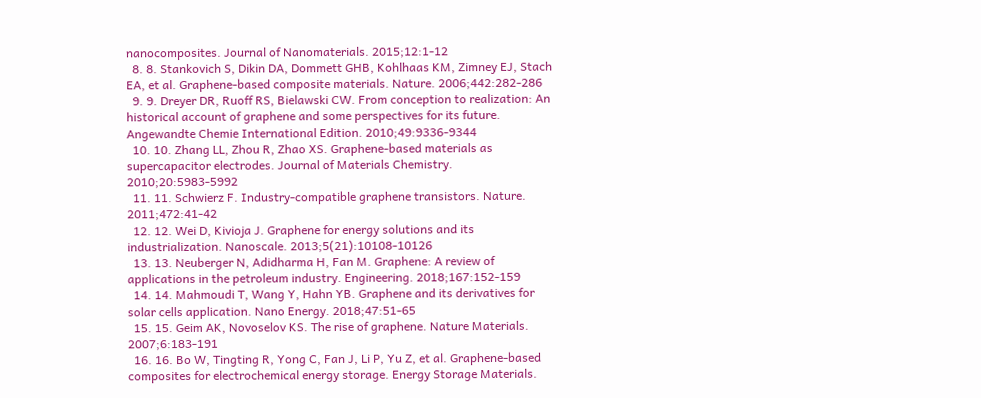nanocomposites. Journal of Nanomaterials. 2015;12:1-12
  8. 8. Stankovich S, Dikin DA, Dommett GHB, Kohlhaas KM, Zimney EJ, Stach EA, et al. Graphene-based composite materials. Nature. 2006;442:282-286
  9. 9. Dreyer DR, Ruoff RS, Bielawski CW. From conception to realization: An historical account of graphene and some perspectives for its future. Angewandte Chemie International Edition. 2010;49:9336-9344
  10. 10. Zhang LL, Zhou R, Zhao XS. Graphene-based materials as supercapacitor electrodes. Journal of Materials Chemistry. 2010;20:5983-5992
  11. 11. Schwierz F. Industry-compatible graphene transistors. Nature. 2011;472:41-42
  12. 12. Wei D, Kivioja J. Graphene for energy solutions and its industrialization. Nanoscale. 2013;5(21):10108-10126
  13. 13. Neuberger N, Adidharma H, Fan M. Graphene: A review of applications in the petroleum industry. Engineering. 2018;167:152-159
  14. 14. Mahmoudi T, Wang Y, Hahn YB. Graphene and its derivatives for solar cells application. Nano Energy. 2018;47:51-65
  15. 15. Geim AK, Novoselov KS. The rise of graphene. Nature Materials. 2007;6:183-191
  16. 16. Bo W, Tingting R, Yong C, Fan J, Li P, Yu Z, et al. Graphene-based composites for electrochemical energy storage. Energy Storage Materials.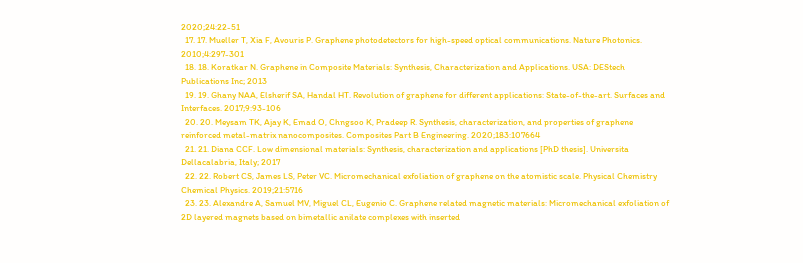2020;24:22-51
  17. 17. Mueller T, Xia F, Avouris P. Graphene photodetectors for high-speed optical communications. Nature Photonics. 2010;4:297-301
  18. 18. Koratkar N. Graphene in Composite Materials: Synthesis, Characterization and Applications. USA: DEStech Publications Inc; 2013
  19. 19. Ghany NAA, Elsherif SA, Handal HT. Revolution of graphene for different applications: State-of-the-art. Surfaces and Interfaces. 2017;9:93-106
  20. 20. Meysam TK, Ajay K, Emad O, Chngsoo K, Pradeep R. Synthesis, characterization, and properties of graphene reinforced metal-matrix nanocomposites. Composites Part B Engineering. 2020;183:107664
  21. 21. Diana CCF. Low dimensional materials: Synthesis, characterization and applications [PhD thesis]. Universita Dellacalabria, Italy; 2017
  22. 22. Robert CS, James LS, Peter VC. Micromechanical exfoliation of graphene on the atomistic scale. Physical Chemistry Chemical Physics. 2019;21:5716
  23. 23. Alexandre A, Samuel MV, Miguel CL, Eugenio C. Graphene related magnetic materials: Micromechanical exfoliation of 2D layered magnets based on bimetallic anilate complexes with inserted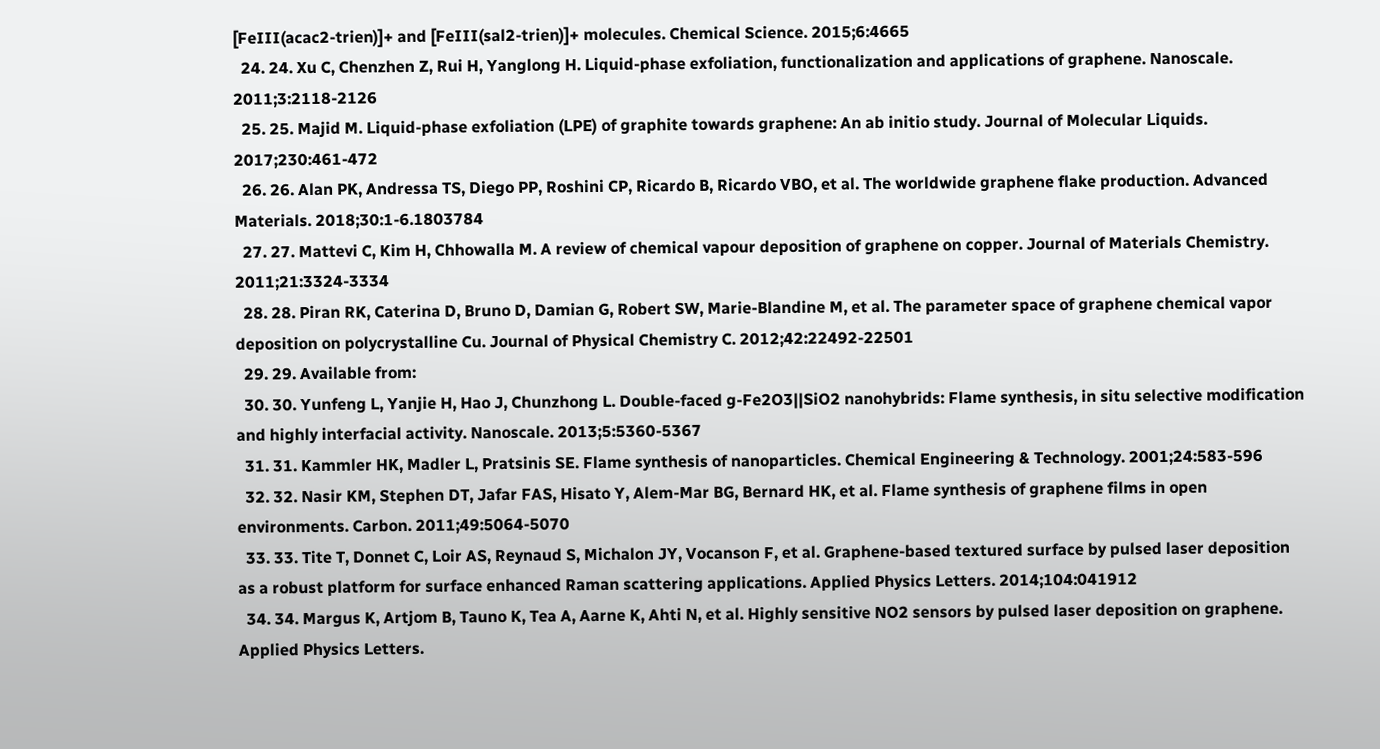[FeIII(acac2-trien)]+ and [FeIII(sal2-trien)]+ molecules. Chemical Science. 2015;6:4665
  24. 24. Xu C, Chenzhen Z, Rui H, Yanglong H. Liquid-phase exfoliation, functionalization and applications of graphene. Nanoscale. 2011;3:2118-2126
  25. 25. Majid M. Liquid-phase exfoliation (LPE) of graphite towards graphene: An ab initio study. Journal of Molecular Liquids. 2017;230:461-472
  26. 26. Alan PK, Andressa TS, Diego PP, Roshini CP, Ricardo B, Ricardo VBO, et al. The worldwide graphene flake production. Advanced Materials. 2018;30:1-6.1803784
  27. 27. Mattevi C, Kim H, Chhowalla M. A review of chemical vapour deposition of graphene on copper. Journal of Materials Chemistry. 2011;21:3324-3334
  28. 28. Piran RK, Caterina D, Bruno D, Damian G, Robert SW, Marie-Blandine M, et al. The parameter space of graphene chemical vapor deposition on polycrystalline Cu. Journal of Physical Chemistry C. 2012;42:22492-22501
  29. 29. Available from:
  30. 30. Yunfeng L, Yanjie H, Hao J, Chunzhong L. Double-faced g-Fe2O3||SiO2 nanohybrids: Flame synthesis, in situ selective modification and highly interfacial activity. Nanoscale. 2013;5:5360-5367
  31. 31. Kammler HK, Madler L, Pratsinis SE. Flame synthesis of nanoparticles. Chemical Engineering & Technology. 2001;24:583-596
  32. 32. Nasir KM, Stephen DT, Jafar FAS, Hisato Y, Alem-Mar BG, Bernard HK, et al. Flame synthesis of graphene films in open environments. Carbon. 2011;49:5064-5070
  33. 33. Tite T, Donnet C, Loir AS, Reynaud S, Michalon JY, Vocanson F, et al. Graphene-based textured surface by pulsed laser deposition as a robust platform for surface enhanced Raman scattering applications. Applied Physics Letters. 2014;104:041912
  34. 34. Margus K, Artjom B, Tauno K, Tea A, Aarne K, Ahti N, et al. Highly sensitive NO2 sensors by pulsed laser deposition on graphene. Applied Physics Letters.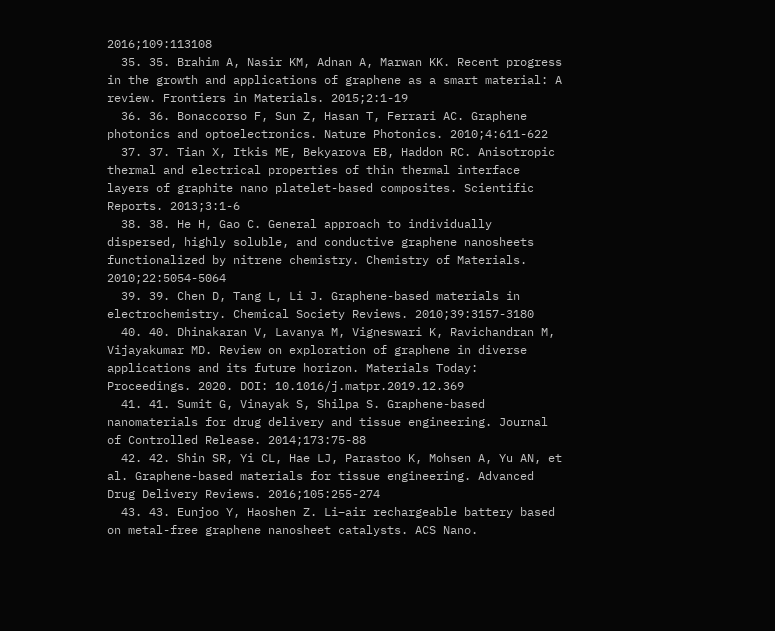2016;109:113108
  35. 35. Brahim A, Nasir KM, Adnan A, Marwan KK. Recent progress in the growth and applications of graphene as a smart material: A review. Frontiers in Materials. 2015;2:1-19
  36. 36. Bonaccorso F, Sun Z, Hasan T, Ferrari AC. Graphene photonics and optoelectronics. Nature Photonics. 2010;4:611-622
  37. 37. Tian X, Itkis ME, Bekyarova EB, Haddon RC. Anisotropic thermal and electrical properties of thin thermal interface layers of graphite nano platelet-based composites. Scientific Reports. 2013;3:1-6
  38. 38. He H, Gao C. General approach to individually dispersed, highly soluble, and conductive graphene nanosheets functionalized by nitrene chemistry. Chemistry of Materials. 2010;22:5054-5064
  39. 39. Chen D, Tang L, Li J. Graphene-based materials in electrochemistry. Chemical Society Reviews. 2010;39:3157-3180
  40. 40. Dhinakaran V, Lavanya M, Vigneswari K, Ravichandran M, Vijayakumar MD. Review on exploration of graphene in diverse applications and its future horizon. Materials Today: Proceedings. 2020. DOI: 10.1016/j.matpr.2019.12.369
  41. 41. Sumit G, Vinayak S, Shilpa S. Graphene-based nanomaterials for drug delivery and tissue engineering. Journal of Controlled Release. 2014;173:75-88
  42. 42. Shin SR, Yi CL, Hae LJ, Parastoo K, Mohsen A, Yu AN, et al. Graphene-based materials for tissue engineering. Advanced Drug Delivery Reviews. 2016;105:255-274
  43. 43. Eunjoo Y, Haoshen Z. Li−air rechargeable battery based on metal-free graphene nanosheet catalysts. ACS Nano.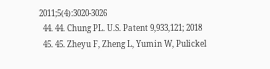2011;5(4):3020-3026
  44. 44. Chung PL. U.S. Patent 9,933,121; 2018
  45. 45. Zheyu F, Zheng L, Yumin W, Pulickel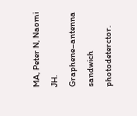MA, Peter N, Naomi JH. Graphene–antenna sandwich photodeterctor.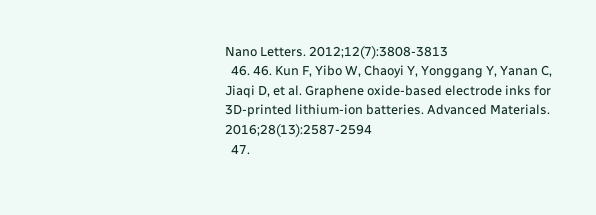Nano Letters. 2012;12(7):3808-3813
  46. 46. Kun F, Yibo W, Chaoyi Y, Yonggang Y, Yanan C, Jiaqi D, et al. Graphene oxide-based electrode inks for 3D-printed lithium-ion batteries. Advanced Materials. 2016;28(13):2587-2594
  47.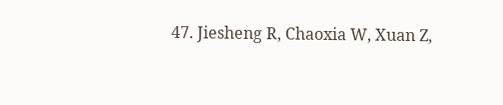47. Jiesheng R, Chaoxia W, Xuan Z,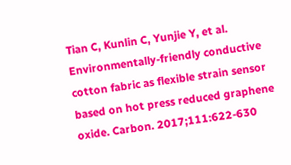Tian C, Kunlin C, Yunjie Y, et al. Environmentally-friendly conductive cotton fabric as flexible strain sensor based on hot press reduced graphene oxide. Carbon. 2017;111:622-630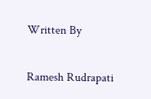Written By

Ramesh Rudrapati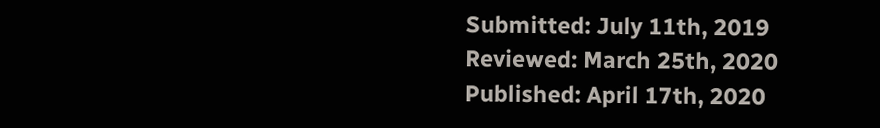Submitted: July 11th, 2019 Reviewed: March 25th, 2020 Published: April 17th, 2020